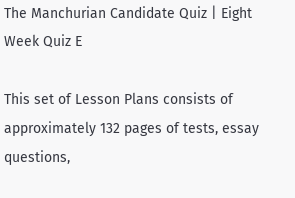The Manchurian Candidate Quiz | Eight Week Quiz E

This set of Lesson Plans consists of approximately 132 pages of tests, essay questions,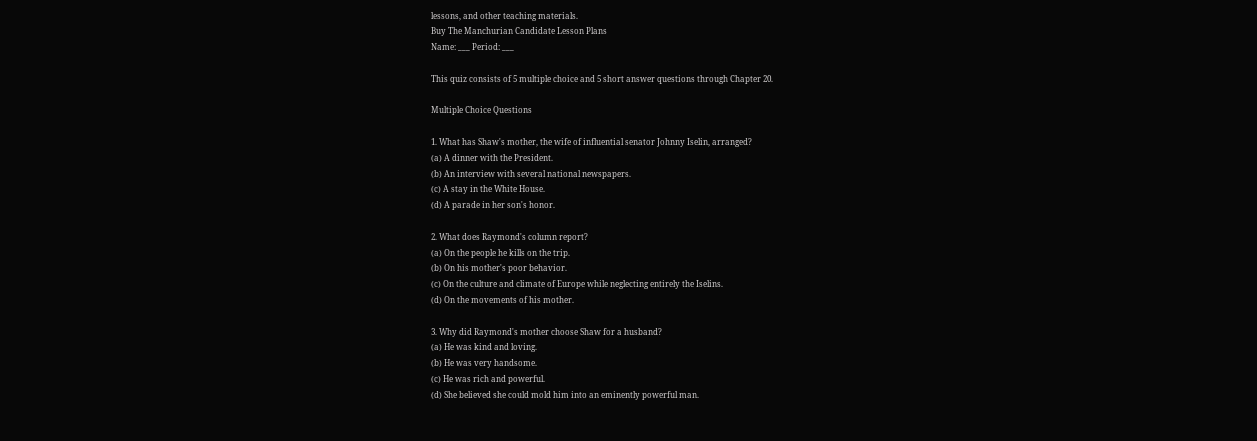lessons, and other teaching materials.
Buy The Manchurian Candidate Lesson Plans
Name: ___ Period: ___

This quiz consists of 5 multiple choice and 5 short answer questions through Chapter 20.

Multiple Choice Questions

1. What has Shaw's mother, the wife of influential senator Johnny Iselin, arranged?
(a) A dinner with the President.
(b) An interview with several national newspapers.
(c) A stay in the White House.
(d) A parade in her son's honor.

2. What does Raymond's column report?
(a) On the people he kills on the trip.
(b) On his mother's poor behavior.
(c) On the culture and climate of Europe while neglecting entirely the Iselins.
(d) On the movements of his mother.

3. Why did Raymond's mother choose Shaw for a husband?
(a) He was kind and loving.
(b) He was very handsome.
(c) He was rich and powerful.
(d) She believed she could mold him into an eminently powerful man.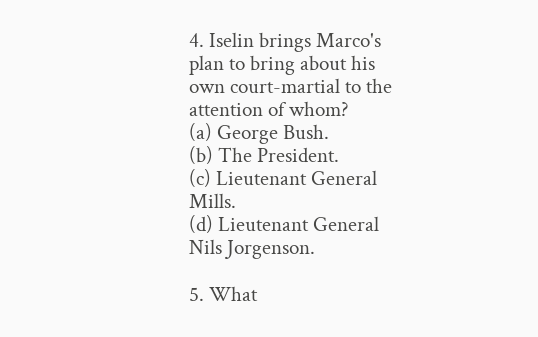4. Iselin brings Marco's plan to bring about his own court-martial to the attention of whom?
(a) George Bush.
(b) The President.
(c) Lieutenant General Mills.
(d) Lieutenant General Nils Jorgenson.

5. What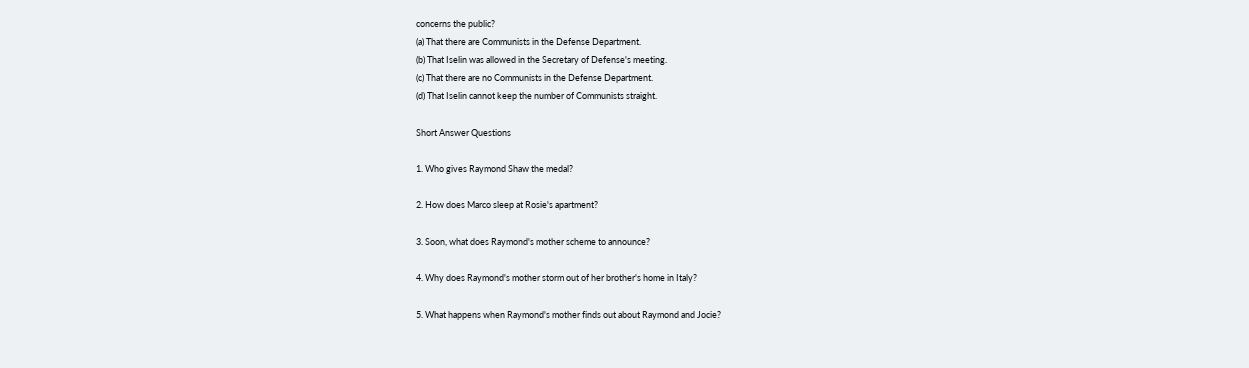concerns the public?
(a) That there are Communists in the Defense Department.
(b) That Iselin was allowed in the Secretary of Defense's meeting.
(c) That there are no Communists in the Defense Department.
(d) That Iselin cannot keep the number of Communists straight.

Short Answer Questions

1. Who gives Raymond Shaw the medal?

2. How does Marco sleep at Rosie's apartment?

3. Soon, what does Raymond's mother scheme to announce?

4. Why does Raymond's mother storm out of her brother's home in Italy?

5. What happens when Raymond's mother finds out about Raymond and Jocie?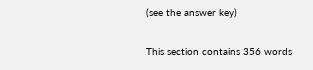(see the answer key)

This section contains 356 words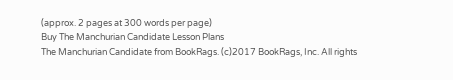(approx. 2 pages at 300 words per page)
Buy The Manchurian Candidate Lesson Plans
The Manchurian Candidate from BookRags. (c)2017 BookRags, Inc. All rights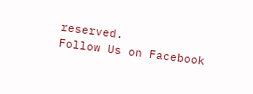reserved.
Follow Us on Facebook